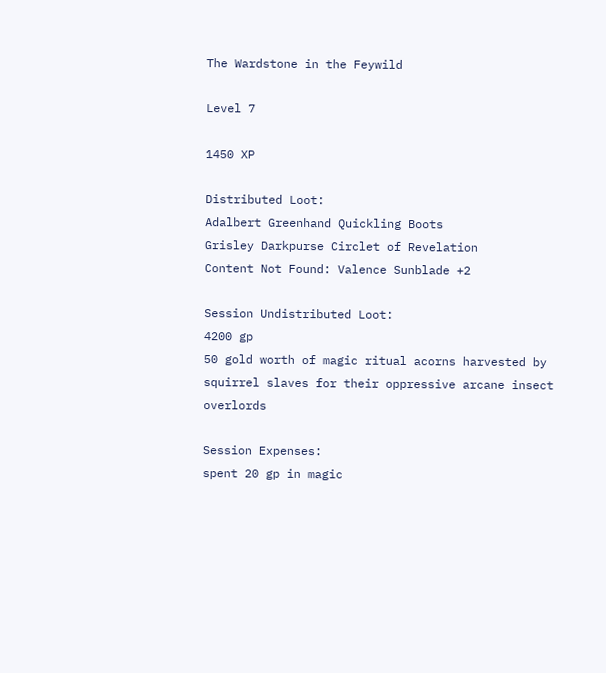The Wardstone in the Feywild

Level 7

1450 XP

Distributed Loot:
Adalbert Greenhand Quickling Boots
Grisley Darkpurse Circlet of Revelation
Content Not Found: Valence Sunblade +2

Session Undistributed Loot:
4200 gp
50 gold worth of magic ritual acorns harvested by squirrel slaves for their oppressive arcane insect overlords

Session Expenses:
spent 20 gp in magic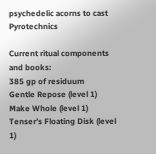psychedelic acorns to cast Pyrotechnics

Current ritual components and books:
385 gp of residuum
Gentle Repose (level 1)
Make Whole (level 1)
Tenser’s Floating Disk (level 1)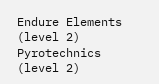Endure Elements (level 2)
Pyrotechnics (level 2)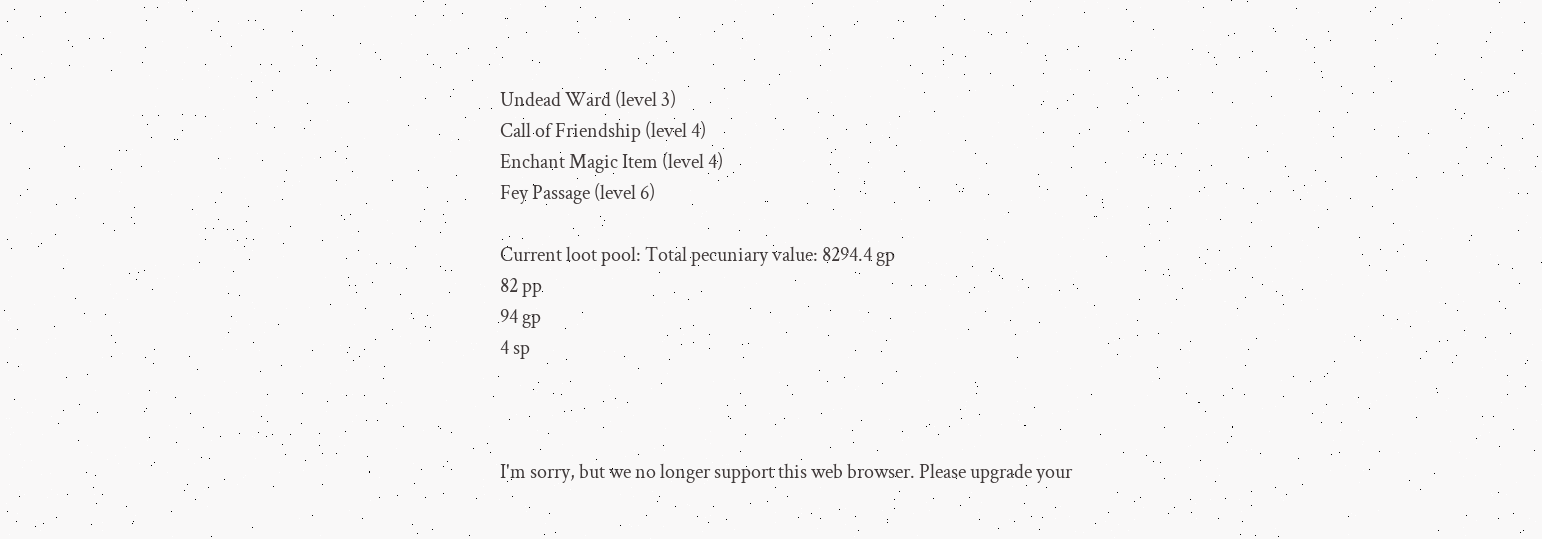Undead Ward (level 3)
Call of Friendship (level 4)
Enchant Magic Item (level 4)
Fey Passage (level 6)

Current loot pool: Total pecuniary value: 8294.4 gp
82 pp
94 gp
4 sp



I'm sorry, but we no longer support this web browser. Please upgrade your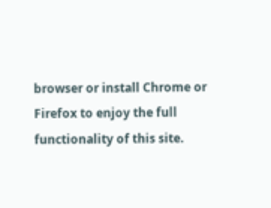browser or install Chrome or Firefox to enjoy the full functionality of this site.